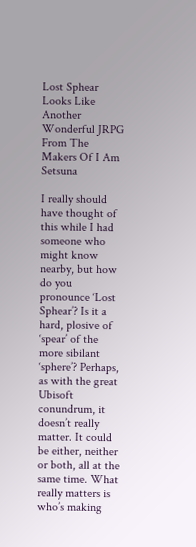Lost Sphear Looks Like Another Wonderful JRPG From The Makers Of I Am Setsuna

I really should have thought of this while I had someone who might know nearby, but how do you pronounce ‘Lost Sphear’? Is it a hard, plosive of ‘spear’ of the more sibilant ‘sphere’? Perhaps, as with the great Ubisoft conundrum, it doesn’t really matter. It could be either, neither or both, all at the same time. What really matters is who’s making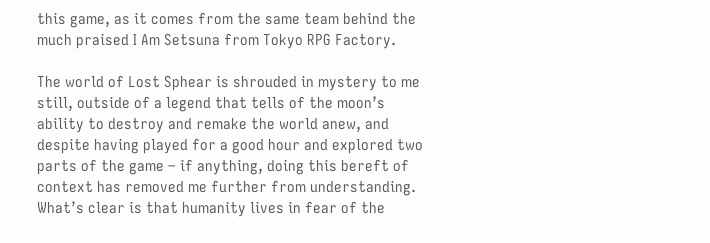this game, as it comes from the same team behind the much praised I Am Setsuna from Tokyo RPG Factory.

The world of Lost Sphear is shrouded in mystery to me still, outside of a legend that tells of the moon’s ability to destroy and remake the world anew, and despite having played for a good hour and explored two parts of the game – if anything, doing this bereft of context has removed me further from understanding. What’s clear is that humanity lives in fear of the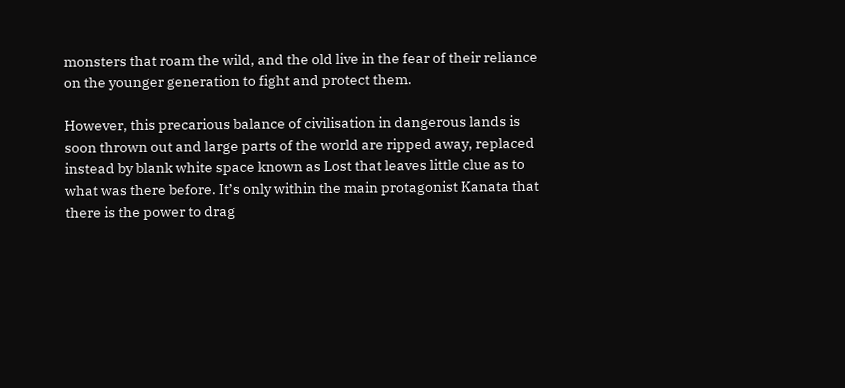monsters that roam the wild, and the old live in the fear of their reliance on the younger generation to fight and protect them.

However, this precarious balance of civilisation in dangerous lands is soon thrown out and large parts of the world are ripped away, replaced instead by blank white space known as Lost that leaves little clue as to what was there before. It’s only within the main protagonist Kanata that there is the power to drag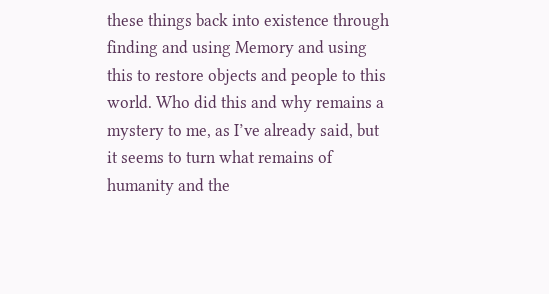these things back into existence through finding and using Memory and using this to restore objects and people to this world. Who did this and why remains a mystery to me, as I’ve already said, but it seems to turn what remains of humanity and the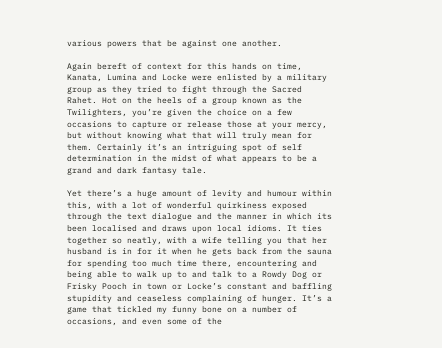various powers that be against one another.

Again bereft of context for this hands on time, Kanata, Lumina and Locke were enlisted by a military group as they tried to fight through the Sacred Rahet. Hot on the heels of a group known as the Twilighters, you’re given the choice on a few occasions to capture or release those at your mercy, but without knowing what that will truly mean for them. Certainly it’s an intriguing spot of self determination in the midst of what appears to be a grand and dark fantasy tale.

Yet there’s a huge amount of levity and humour within this, with a lot of wonderful quirkiness exposed through the text dialogue and the manner in which its been localised and draws upon local idioms. It ties together so neatly, with a wife telling you that her husband is in for it when he gets back from the sauna for spending too much time there, encountering and being able to walk up to and talk to a Rowdy Dog or Frisky Pooch in town or Locke’s constant and baffling stupidity and ceaseless complaining of hunger. It’s a game that tickled my funny bone on a number of occasions, and even some of the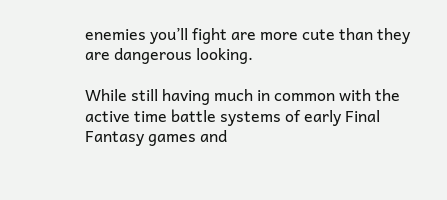enemies you’ll fight are more cute than they are dangerous looking.

While still having much in common with the active time battle systems of early Final Fantasy games and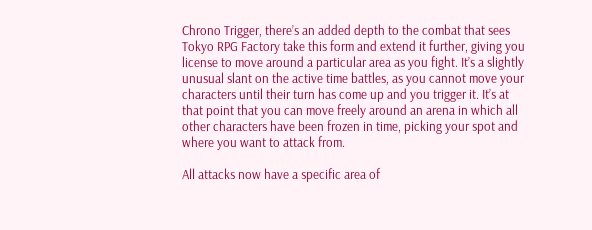Chrono Trigger, there’s an added depth to the combat that sees Tokyo RPG Factory take this form and extend it further, giving you license to move around a particular area as you fight. It’s a slightly unusual slant on the active time battles, as you cannot move your characters until their turn has come up and you trigger it. It’s at that point that you can move freely around an arena in which all other characters have been frozen in time, picking your spot and where you want to attack from.

All attacks now have a specific area of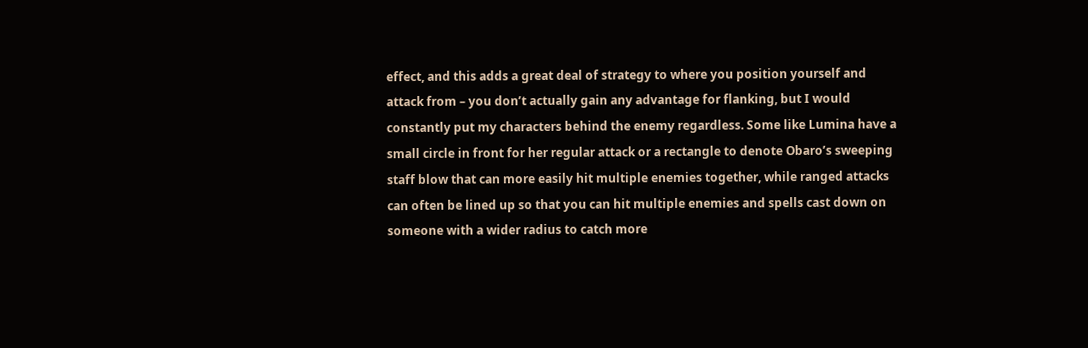effect, and this adds a great deal of strategy to where you position yourself and attack from – you don’t actually gain any advantage for flanking, but I would constantly put my characters behind the enemy regardless. Some like Lumina have a small circle in front for her regular attack or a rectangle to denote Obaro’s sweeping staff blow that can more easily hit multiple enemies together, while ranged attacks can often be lined up so that you can hit multiple enemies and spells cast down on someone with a wider radius to catch more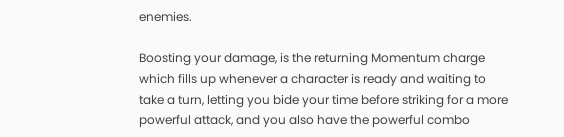enemies.

Boosting your damage, is the returning Momentum charge which fills up whenever a character is ready and waiting to take a turn, letting you bide your time before striking for a more powerful attack, and you also have the powerful combo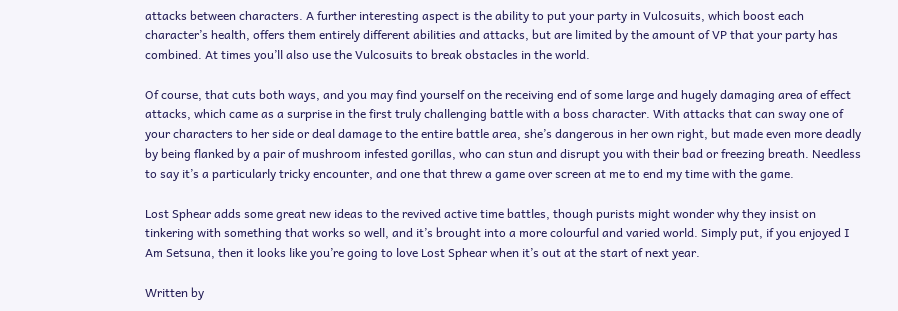attacks between characters. A further interesting aspect is the ability to put your party in Vulcosuits, which boost each character’s health, offers them entirely different abilities and attacks, but are limited by the amount of VP that your party has combined. At times you’ll also use the Vulcosuits to break obstacles in the world.

Of course, that cuts both ways, and you may find yourself on the receiving end of some large and hugely damaging area of effect attacks, which came as a surprise in the first truly challenging battle with a boss character. With attacks that can sway one of your characters to her side or deal damage to the entire battle area, she’s dangerous in her own right, but made even more deadly by being flanked by a pair of mushroom infested gorillas, who can stun and disrupt you with their bad or freezing breath. Needless to say it’s a particularly tricky encounter, and one that threw a game over screen at me to end my time with the game.

Lost Sphear adds some great new ideas to the revived active time battles, though purists might wonder why they insist on tinkering with something that works so well, and it’s brought into a more colourful and varied world. Simply put, if you enjoyed I Am Setsuna, then it looks like you’re going to love Lost Sphear when it’s out at the start of next year.

Written by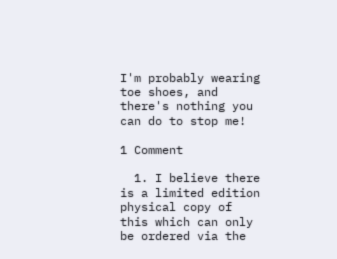I'm probably wearing toe shoes, and there's nothing you can do to stop me!

1 Comment

  1. I believe there is a limited edition physical copy of this which can only be ordered via the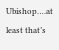Ubishop….at least that’s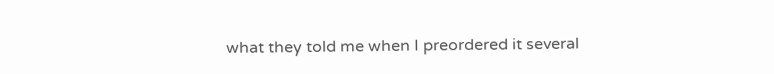what they told me when I preordered it several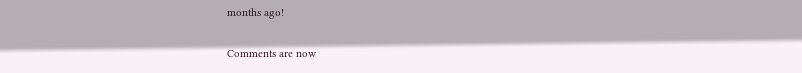months ago!

Comments are now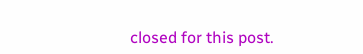closed for this post.